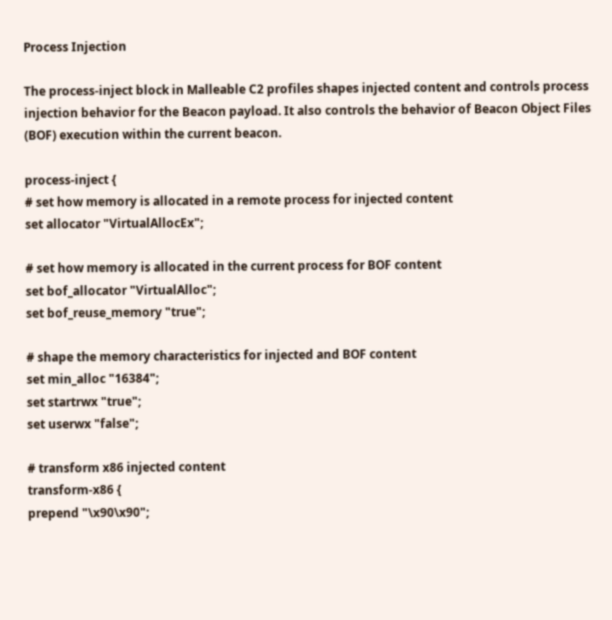Process Injection

The process-inject block in Malleable C2 profiles shapes injected content and controls process injection behavior for the Beacon payload. It also controls the behavior of Beacon Object Files (BOF) execution within the current beacon.

process-inject {
# set how memory is allocated in a remote process for injected content
set allocator "VirtualAllocEx";

# set how memory is allocated in the current process for BOF content
set bof_allocator "VirtualAlloc";
set bof_reuse_memory "true";

# shape the memory characteristics for injected and BOF content
set min_alloc "16384";
set startrwx "true";
set userwx "false";

# transform x86 injected content
transform-x86 {
prepend "\x90\x90";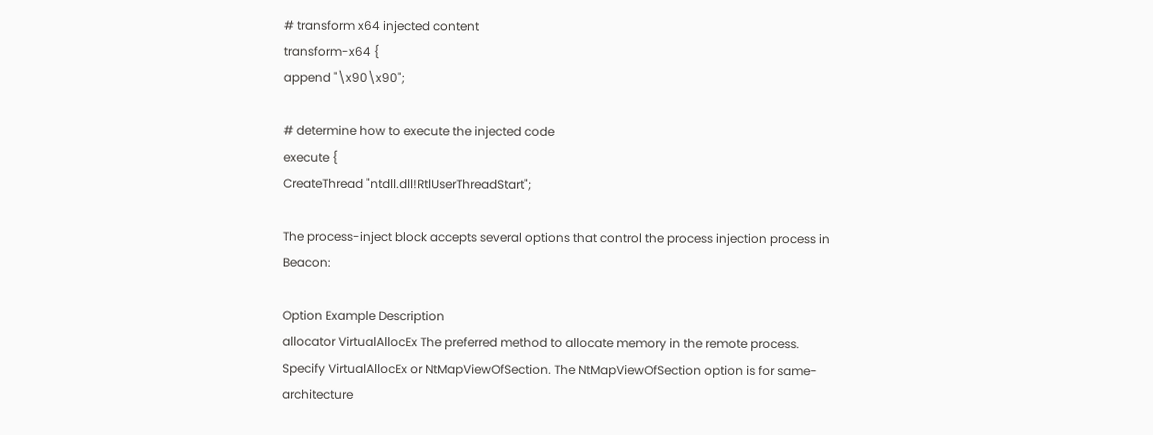# transform x64 injected content
transform-x64 {
append "\x90\x90";

# determine how to execute the injected code
execute {
CreateThread "ntdll.dll!RtlUserThreadStart";

The process-inject block accepts several options that control the process injection process in Beacon:

Option Example Description
allocator VirtualAllocEx The preferred method to allocate memory in the remote process. Specify VirtualAllocEx or NtMapViewOfSection. The NtMapViewOfSection option is for same-architecture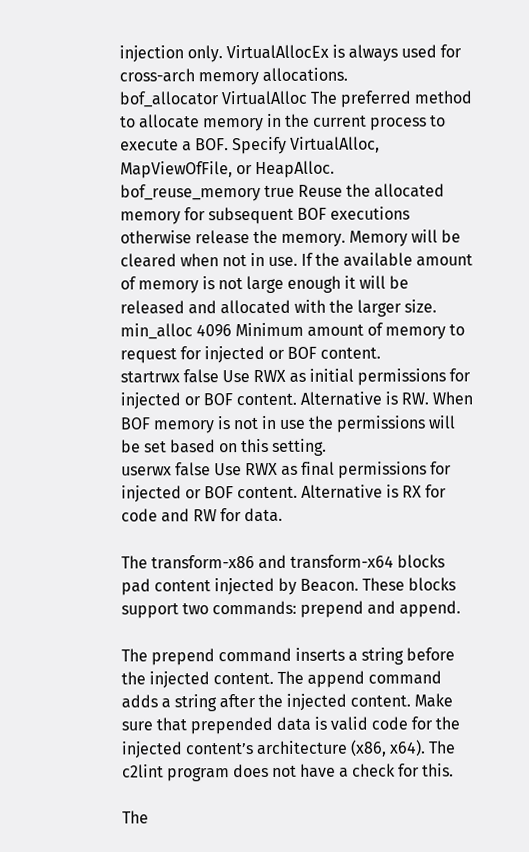injection only. VirtualAllocEx is always used for cross-arch memory allocations.
bof_allocator VirtualAlloc The preferred method to allocate memory in the current process to execute a BOF. Specify VirtualAlloc, MapViewOfFile, or HeapAlloc.
bof_reuse_memory true Reuse the allocated memory for subsequent BOF executions otherwise release the memory. Memory will be cleared when not in use. If the available amount of memory is not large enough it will be released and allocated with the larger size.
min_alloc 4096 Minimum amount of memory to request for injected or BOF content.
startrwx false Use RWX as initial permissions for injected or BOF content. Alternative is RW. When BOF memory is not in use the permissions will be set based on this setting.
userwx false Use RWX as final permissions for injected or BOF content. Alternative is RX for code and RW for data.

The transform-x86 and transform-x64 blocks pad content injected by Beacon. These blocks support two commands: prepend and append.

The prepend command inserts a string before the injected content. The append command adds a string after the injected content. Make sure that prepended data is valid code for the injected content’s architecture (x86, x64). The c2lint program does not have a check for this.

The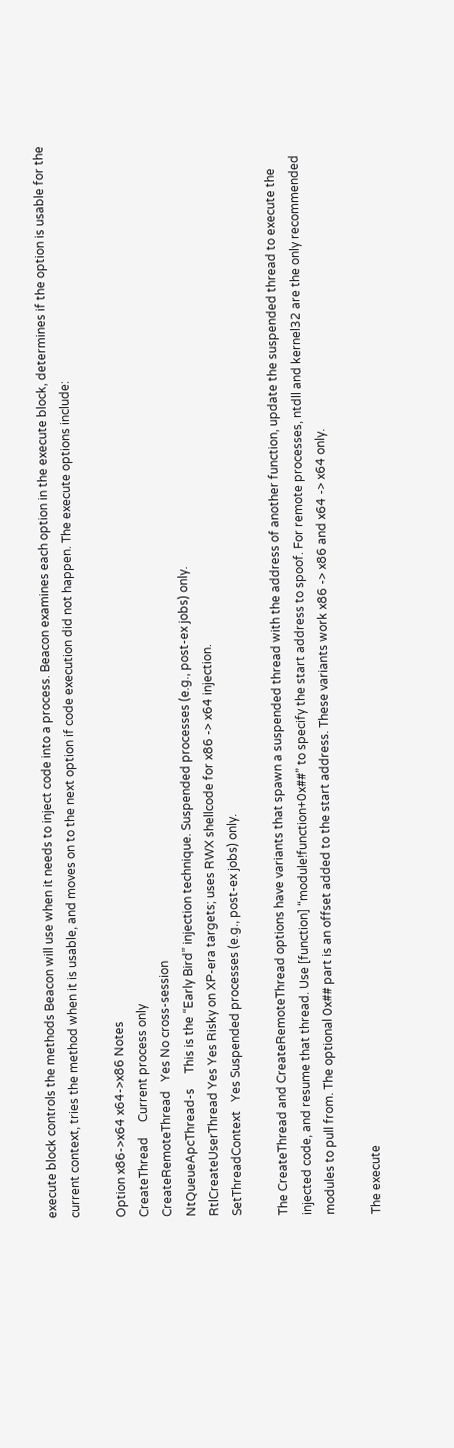execute block controls the methods Beacon will use when it needs to inject code into a process. Beacon examines each option in the execute block, determines if the option is usable for the current context, tries the method when it is usable, and moves on to the next option if code execution did not happen. The execute options include:

Option x86->x64 x64->x86 Notes
CreateThread     Current process only
CreateRemoteThread   Yes No cross-session
NtQueueApcThread-s     This is the “Early Bird” injection technique. Suspended processes (e.g., post-ex jobs) only.
RtlCreateUserThread Yes Yes Risky on XP-era targets; uses RWX shellcode for x86 -> x64 injection.
SetThreadContext   Yes Suspended processes (e.g., post-ex jobs) only.

The CreateThread and CreateRemoteThread options have variants that spawn a suspended thread with the address of another function, update the suspended thread to execute the injected code, and resume that thread. Use [function] “module!function+0x##” to specify the start address to spoof. For remote processes, ntdll and kernel32 are the only recommended modules to pull from. The optional 0x## part is an offset added to the start address. These variants work x86 -> x86 and x64 -> x64 only.

The execute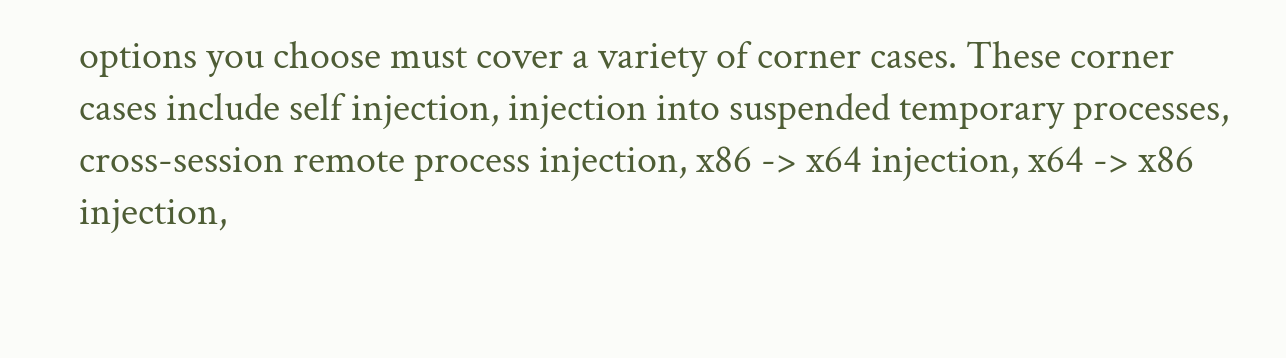options you choose must cover a variety of corner cases. These corner cases include self injection, injection into suspended temporary processes, cross-session remote process injection, x86 -> x64 injection, x64 -> x86 injection,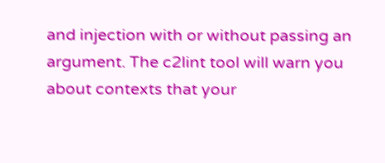and injection with or without passing an argument. The c2lint tool will warn you about contexts that your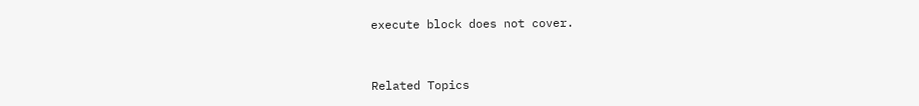execute block does not cover.


Related Topics